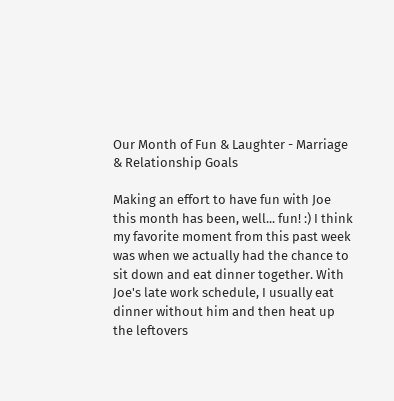Our Month of Fun & Laughter - Marriage & Relationship Goals

Making an effort to have fun with Joe this month has been, well... fun! :) I think my favorite moment from this past week was when we actually had the chance to sit down and eat dinner together. With Joe's late work schedule, I usually eat dinner without him and then heat up the leftovers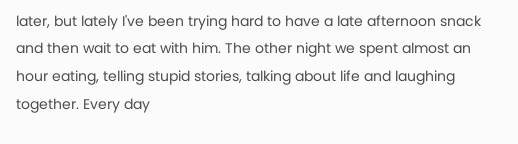later, but lately I've been trying hard to have a late afternoon snack and then wait to eat with him. The other night we spent almost an hour eating, telling stupid stories, talking about life and laughing together. Every day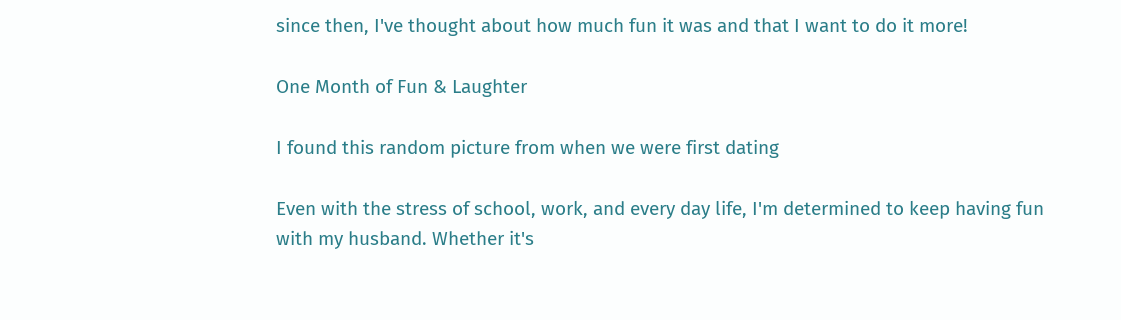since then, I've thought about how much fun it was and that I want to do it more!

One Month of Fun & Laughter

I found this random picture from when we were first dating

Even with the stress of school, work, and every day life, I'm determined to keep having fun with my husband. Whether it's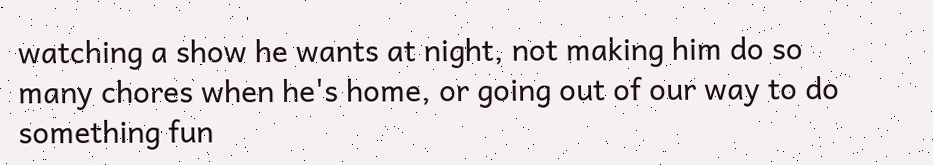watching a show he wants at night, not making him do so many chores when he's home, or going out of our way to do something fun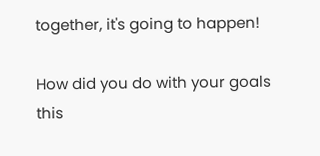together, it's going to happen!

How did you do with your goals this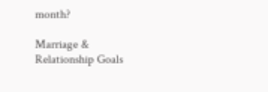month?

Marriage & Relationship Goals